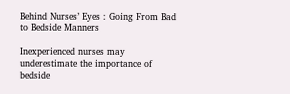Behind Nurses’ Eyes : Going From Bad to Bedside Manners

Inexperienced nurses may underestimate the importance of bedside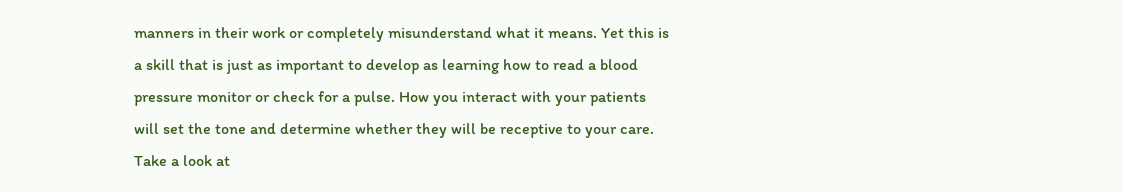manners in their work or completely misunderstand what it means. Yet this is a skill that is just as important to develop as learning how to read a blood pressure monitor or check for a pulse. How you interact with your patients will set the tone and determine whether they will be receptive to your care. Take a look at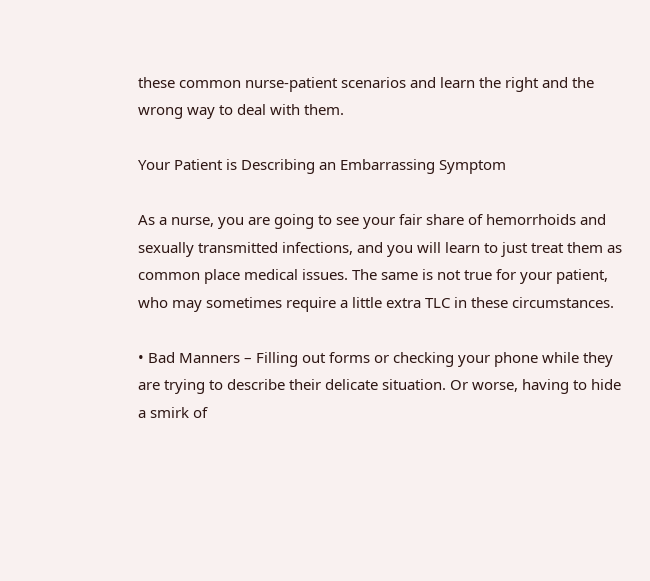these common nurse-patient scenarios and learn the right and the wrong way to deal with them.

Your Patient is Describing an Embarrassing Symptom

As a nurse, you are going to see your fair share of hemorrhoids and sexually transmitted infections, and you will learn to just treat them as common place medical issues. The same is not true for your patient, who may sometimes require a little extra TLC in these circumstances.

• Bad Manners – Filling out forms or checking your phone while they are trying to describe their delicate situation. Or worse, having to hide a smirk of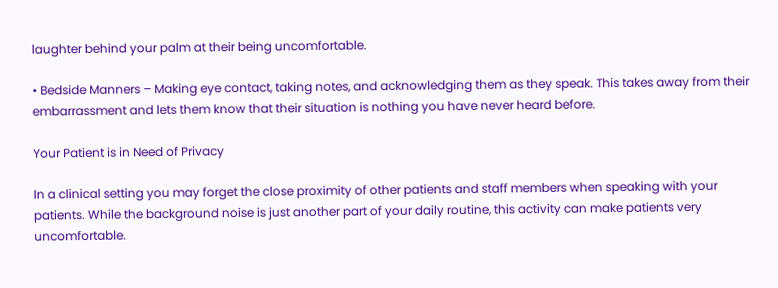laughter behind your palm at their being uncomfortable.

• Bedside Manners – Making eye contact, taking notes, and acknowledging them as they speak. This takes away from their embarrassment and lets them know that their situation is nothing you have never heard before.

Your Patient is in Need of Privacy

In a clinical setting you may forget the close proximity of other patients and staff members when speaking with your patients. While the background noise is just another part of your daily routine, this activity can make patients very uncomfortable.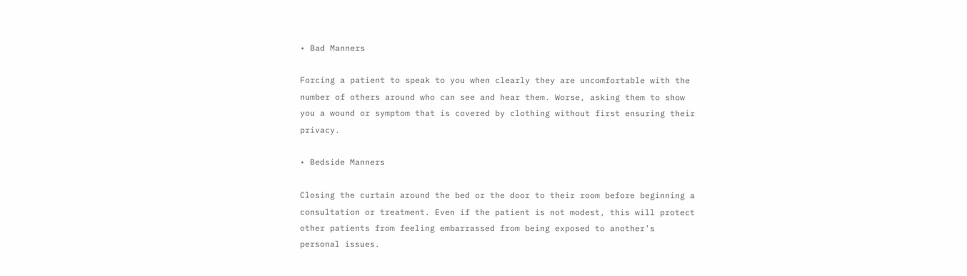• Bad Manners

Forcing a patient to speak to you when clearly they are uncomfortable with the number of others around who can see and hear them. Worse, asking them to show you a wound or symptom that is covered by clothing without first ensuring their privacy.

• Bedside Manners

Closing the curtain around the bed or the door to their room before beginning a consultation or treatment. Even if the patient is not modest, this will protect other patients from feeling embarrassed from being exposed to another’s personal issues.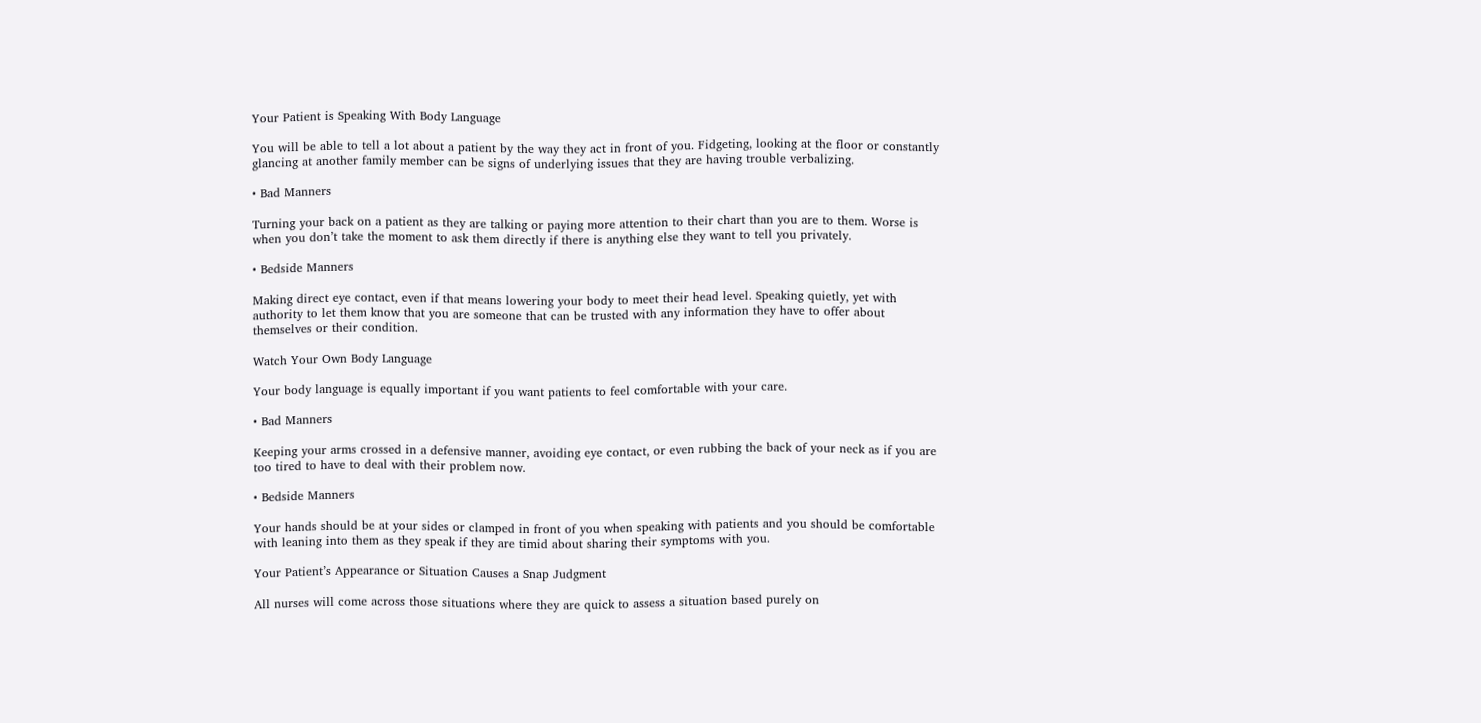Your Patient is Speaking With Body Language

You will be able to tell a lot about a patient by the way they act in front of you. Fidgeting, looking at the floor or constantly glancing at another family member can be signs of underlying issues that they are having trouble verbalizing.

• Bad Manners

Turning your back on a patient as they are talking or paying more attention to their chart than you are to them. Worse is when you don’t take the moment to ask them directly if there is anything else they want to tell you privately.

• Bedside Manners

Making direct eye contact, even if that means lowering your body to meet their head level. Speaking quietly, yet with authority to let them know that you are someone that can be trusted with any information they have to offer about themselves or their condition.

Watch Your Own Body Language

Your body language is equally important if you want patients to feel comfortable with your care.

• Bad Manners

Keeping your arms crossed in a defensive manner, avoiding eye contact, or even rubbing the back of your neck as if you are too tired to have to deal with their problem now.

• Bedside Manners

Your hands should be at your sides or clamped in front of you when speaking with patients and you should be comfortable with leaning into them as they speak if they are timid about sharing their symptoms with you.

Your Patient’s Appearance or Situation Causes a Snap Judgment

All nurses will come across those situations where they are quick to assess a situation based purely on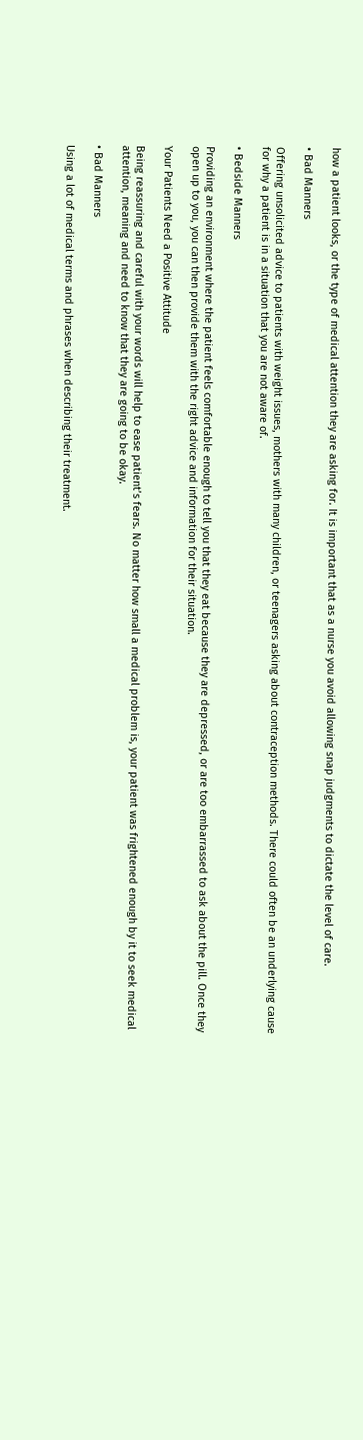how a patient looks, or the type of medical attention they are asking for. It is important that as a nurse you avoid allowing snap judgments to dictate the level of care.

• Bad Manners

Offering unsolicited advice to patients with weight issues, mothers with many children, or teenagers asking about contraception methods. There could often be an underlying cause for why a patient is in a situation that you are not aware of.

• Bedside Manners

Providing an environment where the patient feels comfortable enough to tell you that they eat because they are depressed, or are too embarrassed to ask about the pill. Once they open up to you, you can then provide them with the right advice and information for their situation.

Your Patients Need a Positive Attitude

Being reassuring and careful with your words will help to ease patient’s fears. No matter how small a medical problem is, your patient was frightened enough by it to seek medical attention, meaning and need to know that they are going to be okay.

• Bad Manners

Using a lot of medical terms and phrases when describing their treatment.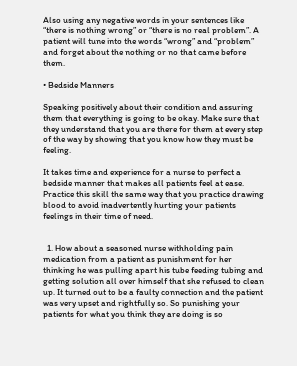Also using any negative words in your sentences like “there is nothing wrong” or “there is no real problem”. A patient will tune into the words “wrong” and “problem” and forget about the nothing or no that came before them.

• Bedside Manners

Speaking positively about their condition and assuring them that everything is going to be okay. Make sure that they understand that you are there for them at every step of the way by showing that you know how they must be feeling.

It takes time and experience for a nurse to perfect a bedside manner that makes all patients feel at ease. Practice this skill the same way that you practice drawing blood to avoid inadvertently hurting your patients feelings in their time of need.


  1. How about a seasoned nurse withholding pain medication from a patient as punishment for her thinking he was pulling apart his tube feeding tubing and getting solution all over himself that she refused to clean up. It turned out to be a faulty connection and the patient was very upset and rightfully so. So punishing your patients for what you think they are doing is so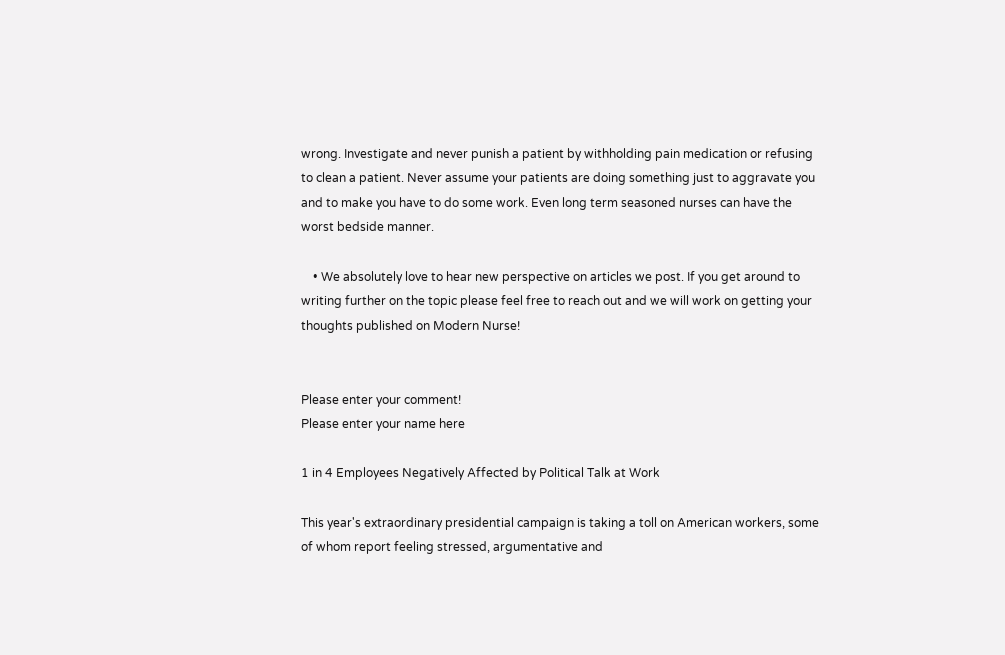wrong. Investigate and never punish a patient by withholding pain medication or refusing to clean a patient. Never assume your patients are doing something just to aggravate you and to make you have to do some work. Even long term seasoned nurses can have the worst bedside manner.

    • We absolutely love to hear new perspective on articles we post. If you get around to writing further on the topic please feel free to reach out and we will work on getting your thoughts published on Modern Nurse!


Please enter your comment!
Please enter your name here

1 in 4 Employees Negatively Affected by Political Talk at Work

This year's extraordinary presidential campaign is taking a toll on American workers, some of whom report feeling stressed, argumentative and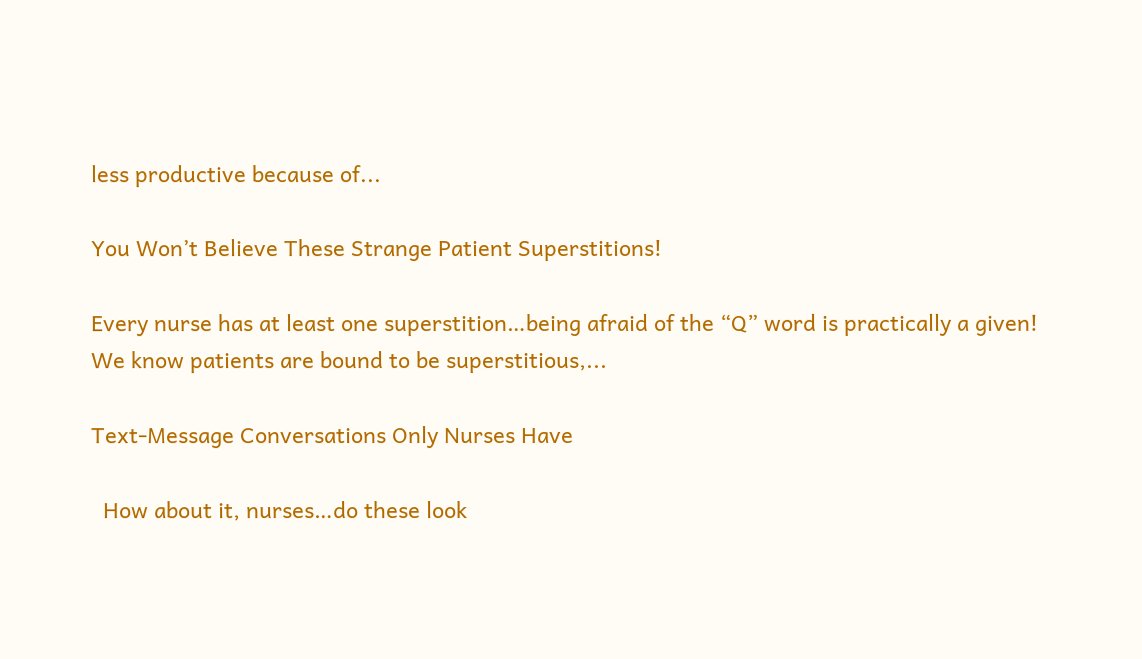less productive because of...

You Won’t Believe These Strange Patient Superstitions!

Every nurse has at least one superstition…being afraid of the “Q” word is practically a given! We know patients are bound to be superstitious,...

Text-Message Conversations Only Nurses Have

  How about it, nurses…do these look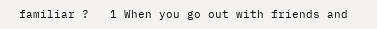familiar ?   1 When you go out with friends and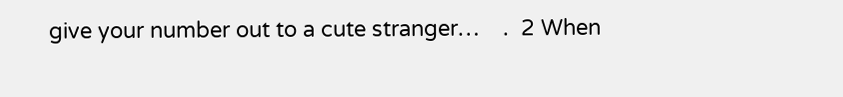give your number out to a cute stranger…    .  2 When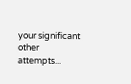your significant other attempts...